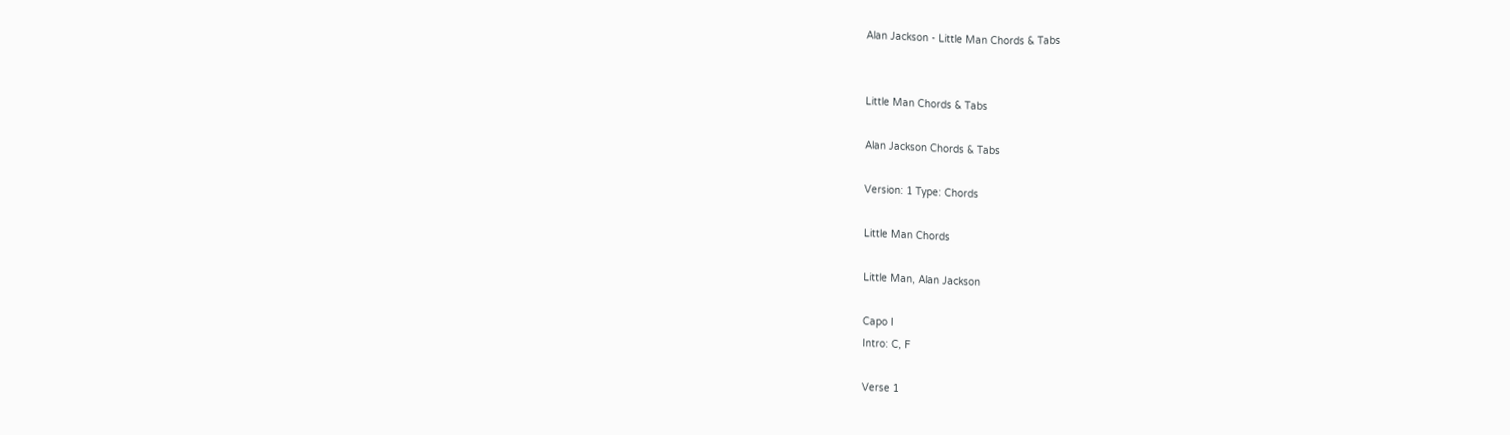Alan Jackson - Little Man Chords & Tabs


Little Man Chords & Tabs

Alan Jackson Chords & Tabs

Version: 1 Type: Chords

Little Man Chords

Little Man, Alan Jackson

Capo I
Intro: C, F

Verse 1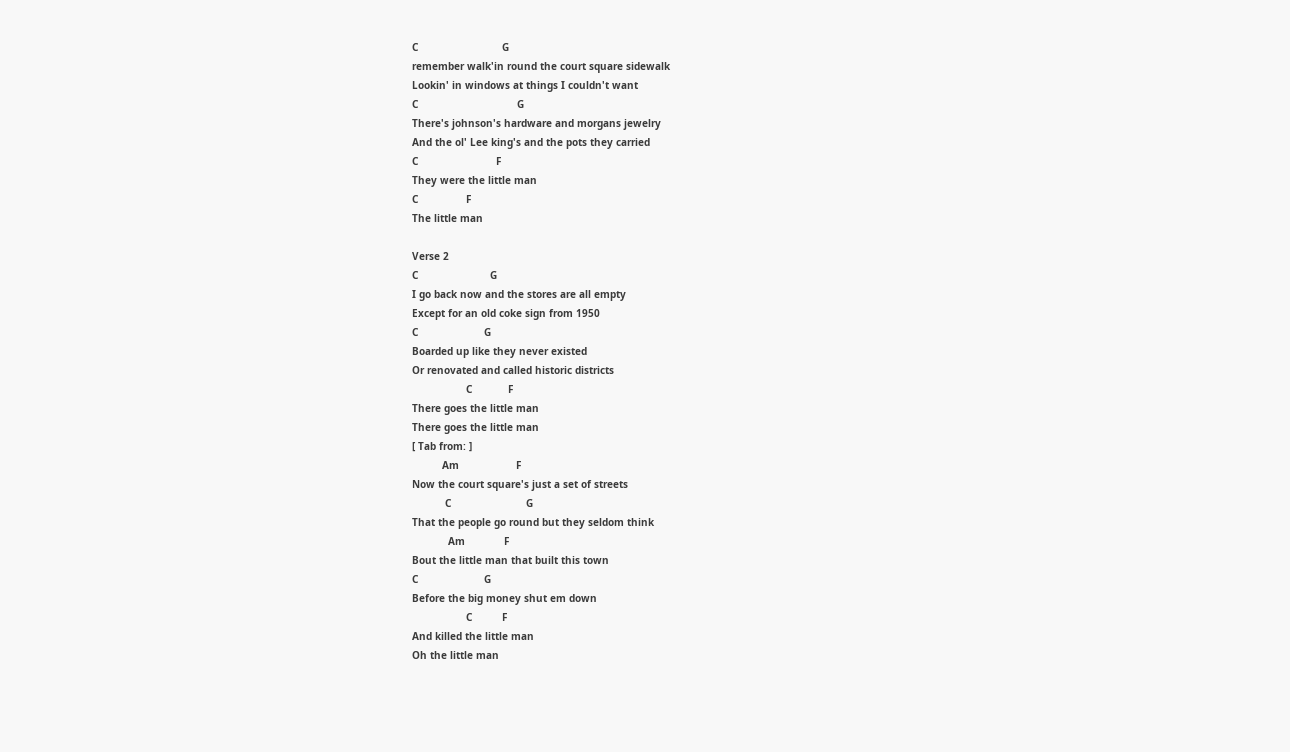C                            G
remember walk'in round the court square sidewalk
Lookin' in windows at things I couldn't want
C                                 G
There's johnson's hardware and morgans jewelry
And the ol' Lee king's and the pots they carried
C                          F
They were the little man
C                F
The little man

Verse 2
C                        G
I go back now and the stores are all empty
Except for an old coke sign from 1950
C                      G
Boarded up like they never existed
Or renovated and called historic districts
                  C            F
There goes the little man
There goes the little man
[ Tab from: ]
          Am                   F
Now the court square's just a set of streets
           C                         G
That the people go round but they seldom think
            Am             F
Bout the little man that built this town
C                      G
Before the big money shut em down
                  C          F
And killed the little man
Oh the little man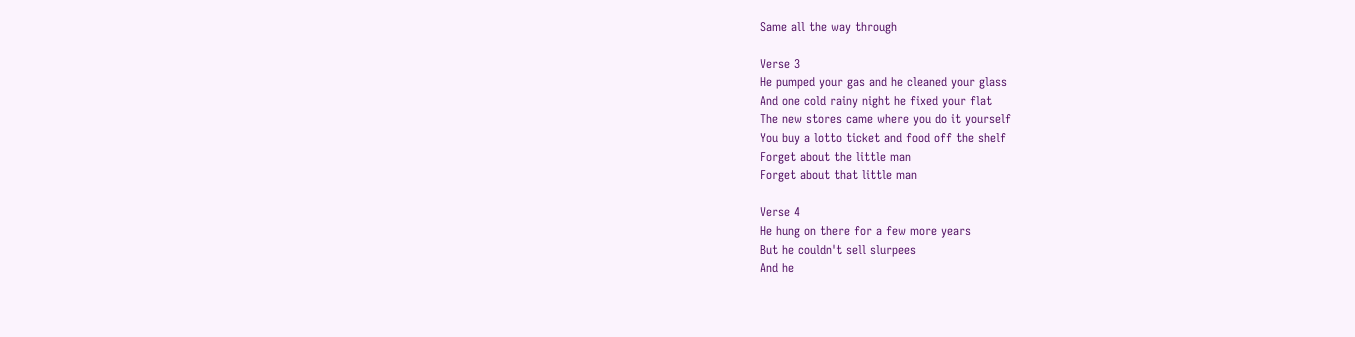Same all the way through

Verse 3
He pumped your gas and he cleaned your glass
And one cold rainy night he fixed your flat
The new stores came where you do it yourself
You buy a lotto ticket and food off the shelf
Forget about the little man
Forget about that little man

Verse 4
He hung on there for a few more years
But he couldn't sell slurpees
And he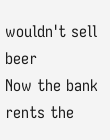wouldn't sell beer
Now the bank rents the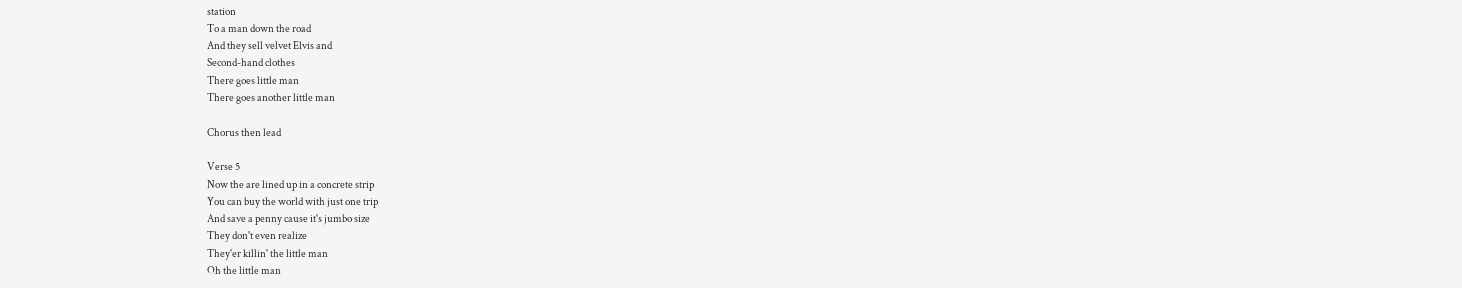station
To a man down the road
And they sell velvet Elvis and
Second-hand clothes
There goes little man
There goes another little man

Chorus then lead

Verse 5
Now the are lined up in a concrete strip
You can buy the world with just one trip
And save a penny cause it's jumbo size
They don't even realize
They'er killin' the little man
Oh the little man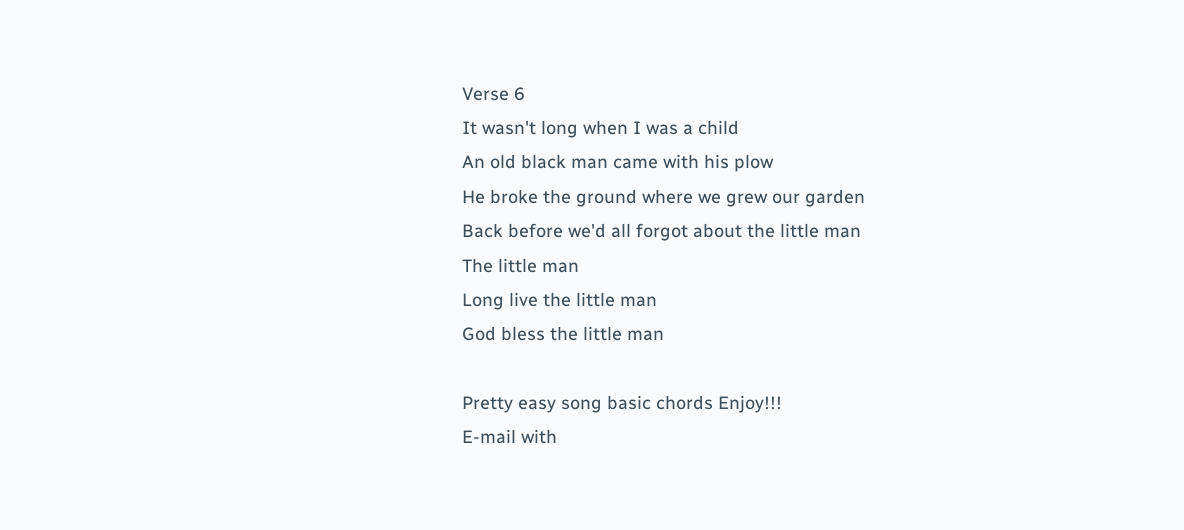Verse 6
It wasn't long when I was a child
An old black man came with his plow
He broke the ground where we grew our garden
Back before we'd all forgot about the little man
The little man
Long live the little man
God bless the little man

Pretty easy song basic chords Enjoy!!!
E-mail with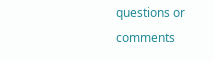questions or comments